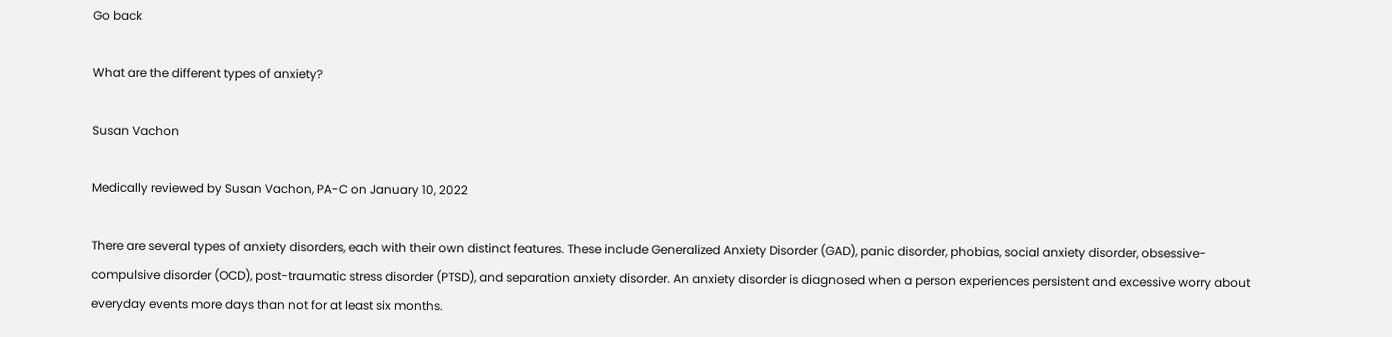Go back

What are the different types of anxiety?

Susan Vachon

Medically reviewed by Susan Vachon, PA-C on January 10, 2022

There are several types of anxiety disorders, each with their own distinct features. These include Generalized Anxiety Disorder (GAD), panic disorder, phobias, social anxiety disorder, obsessive-compulsive disorder (OCD), post-traumatic stress disorder (PTSD), and separation anxiety disorder. An anxiety disorder is diagnosed when a person experiences persistent and excessive worry about everyday events more days than not for at least six months.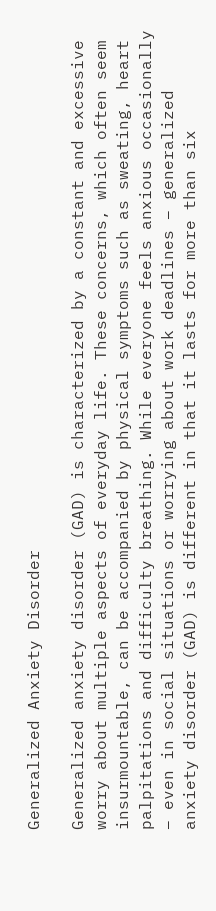Generalized Anxiety Disorder

Generalized anxiety disorder (GAD) is characterized by a constant and excessive worry about multiple aspects of everyday life. These concerns, which often seem insurmountable, can be accompanied by physical symptoms such as sweating, heart palpitations and difficulty breathing. While everyone feels anxious occasionally – even in social situations or worrying about work deadlines – generalized anxiety disorder (GAD) is different in that it lasts for more than six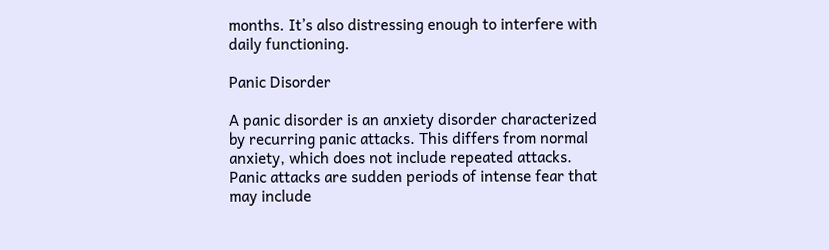months. It’s also distressing enough to interfere with daily functioning.

Panic Disorder

A panic disorder is an anxiety disorder characterized by recurring panic attacks. This differs from normal anxiety, which does not include repeated attacks. Panic attacks are sudden periods of intense fear that may include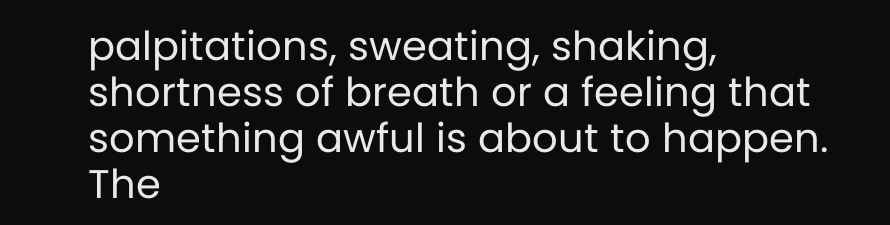palpitations, sweating, shaking, shortness of breath or a feeling that something awful is about to happen. The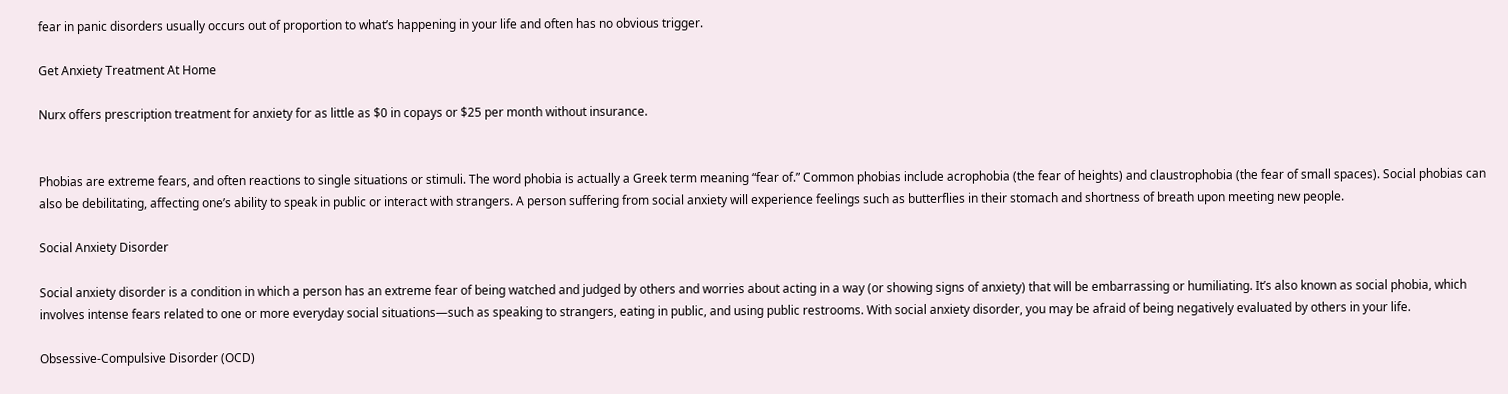fear in panic disorders usually occurs out of proportion to what’s happening in your life and often has no obvious trigger.

Get Anxiety Treatment At Home

Nurx offers prescription treatment for anxiety for as little as $0 in copays or $25 per month without insurance.


Phobias are extreme fears, and often reactions to single situations or stimuli. The word phobia is actually a Greek term meaning “fear of.” Common phobias include acrophobia (the fear of heights) and claustrophobia (the fear of small spaces). Social phobias can also be debilitating, affecting one’s ability to speak in public or interact with strangers. A person suffering from social anxiety will experience feelings such as butterflies in their stomach and shortness of breath upon meeting new people.

Social Anxiety Disorder

Social anxiety disorder is a condition in which a person has an extreme fear of being watched and judged by others and worries about acting in a way (or showing signs of anxiety) that will be embarrassing or humiliating. It’s also known as social phobia, which involves intense fears related to one or more everyday social situations—such as speaking to strangers, eating in public, and using public restrooms. With social anxiety disorder, you may be afraid of being negatively evaluated by others in your life.

Obsessive-Compulsive Disorder (OCD)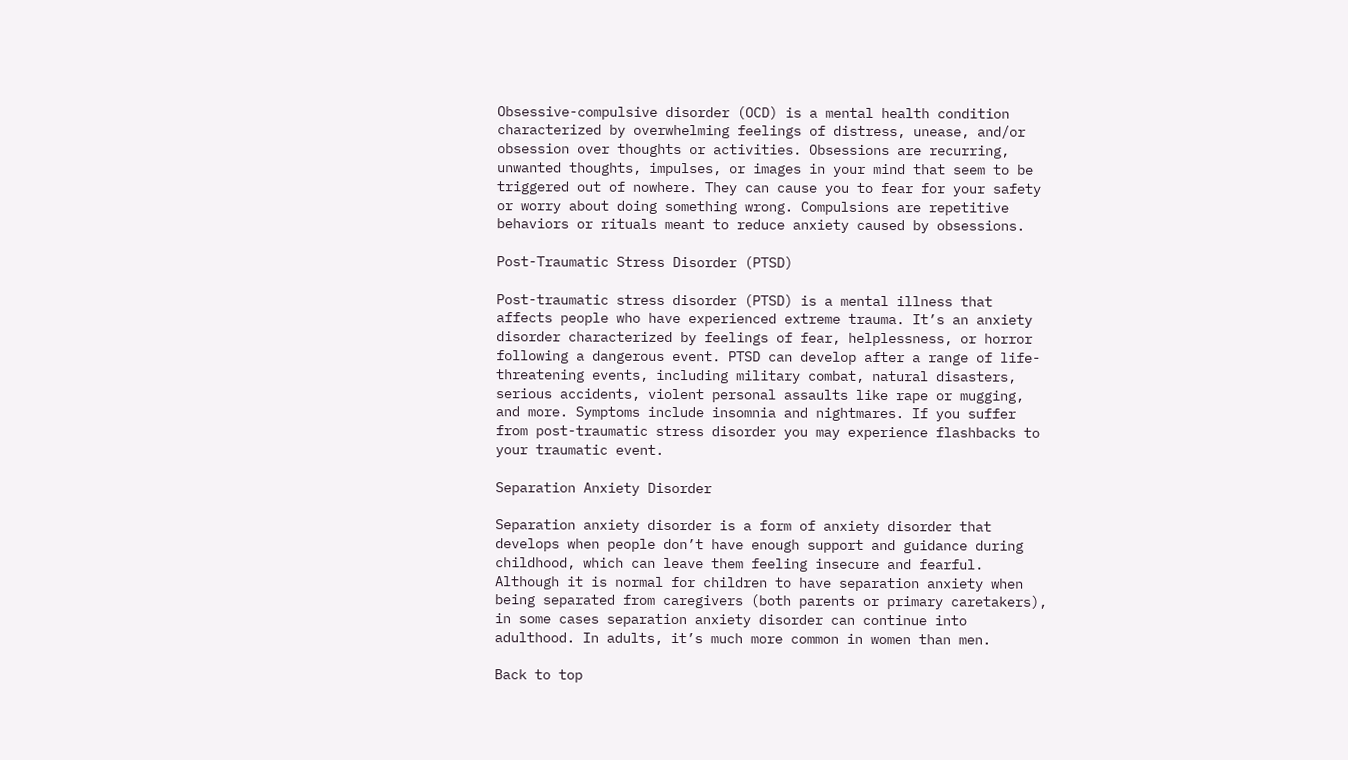Obsessive-compulsive disorder (OCD) is a mental health condition characterized by overwhelming feelings of distress, unease, and/or obsession over thoughts or activities. Obsessions are recurring, unwanted thoughts, impulses, or images in your mind that seem to be triggered out of nowhere. They can cause you to fear for your safety or worry about doing something wrong. Compulsions are repetitive behaviors or rituals meant to reduce anxiety caused by obsessions.

Post-Traumatic Stress Disorder (PTSD)

Post-traumatic stress disorder (PTSD) is a mental illness that affects people who have experienced extreme trauma. It’s an anxiety disorder characterized by feelings of fear, helplessness, or horror following a dangerous event. PTSD can develop after a range of life-threatening events, including military combat, natural disasters, serious accidents, violent personal assaults like rape or mugging, and more. Symptoms include insomnia and nightmares. If you suffer from post-traumatic stress disorder you may experience flashbacks to your traumatic event.

Separation Anxiety Disorder

Separation anxiety disorder is a form of anxiety disorder that develops when people don’t have enough support and guidance during childhood, which can leave them feeling insecure and fearful. Although it is normal for children to have separation anxiety when being separated from caregivers (both parents or primary caretakers), in some cases separation anxiety disorder can continue into adulthood. In adults, it’s much more common in women than men.

Back to top